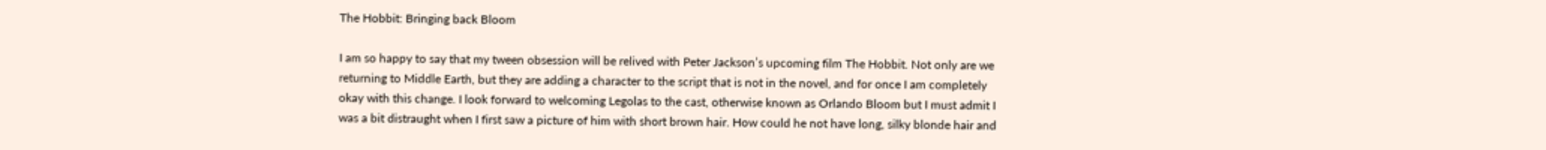The Hobbit: Bringing back Bloom

I am so happy to say that my tween obsession will be relived with Peter Jackson’s upcoming film The Hobbit. Not only are we returning to Middle Earth, but they are adding a character to the script that is not in the novel, and for once I am completely okay with this change. I look forward to welcoming Legolas to the cast, otherwise known as Orlando Bloom but I must admit I was a bit distraught when I first saw a picture of him with short brown hair. How could he not have long, silky blonde hair and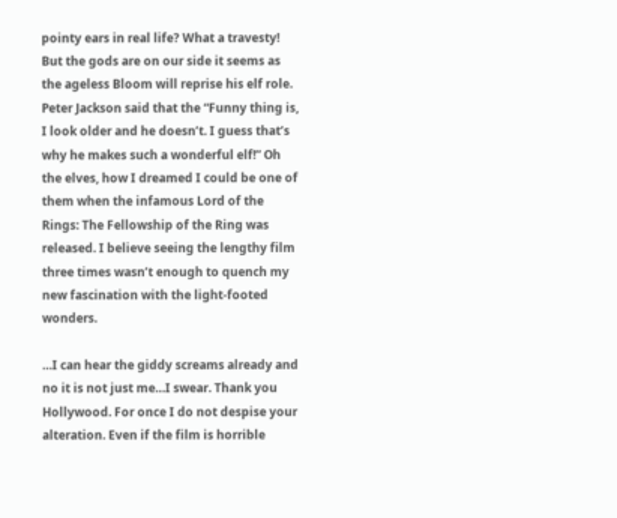pointy ears in real life? What a travesty! But the gods are on our side it seems as the ageless Bloom will reprise his elf role. Peter Jackson said that the “Funny thing is, I look older and he doesn’t. I guess that’s why he makes such a wonderful elf!” Oh the elves, how I dreamed I could be one of them when the infamous Lord of the Rings: The Fellowship of the Ring was released. I believe seeing the lengthy film three times wasn’t enough to quench my new fascination with the light-footed wonders.

…I can hear the giddy screams already and no it is not just me…I swear. Thank you Hollywood. For once I do not despise your alteration. Even if the film is horrible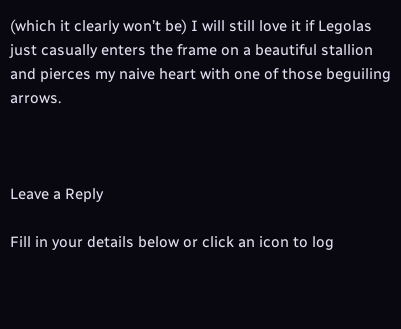(which it clearly won’t be) I will still love it if Legolas just casually enters the frame on a beautiful stallion and pierces my naive heart with one of those beguiling arrows.



Leave a Reply

Fill in your details below or click an icon to log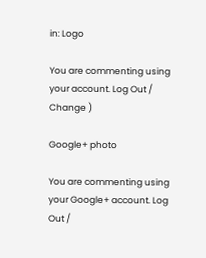in: Logo

You are commenting using your account. Log Out /  Change )

Google+ photo

You are commenting using your Google+ account. Log Out /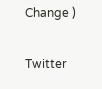Change )

Twitter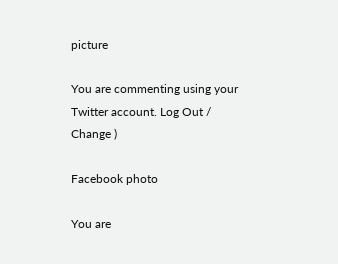picture

You are commenting using your Twitter account. Log Out /  Change )

Facebook photo

You are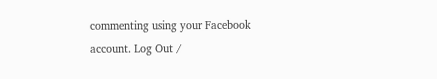commenting using your Facebook account. Log Out /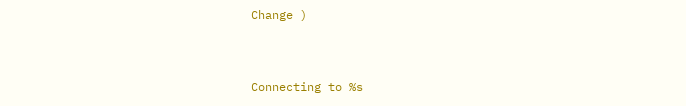Change )


Connecting to %s